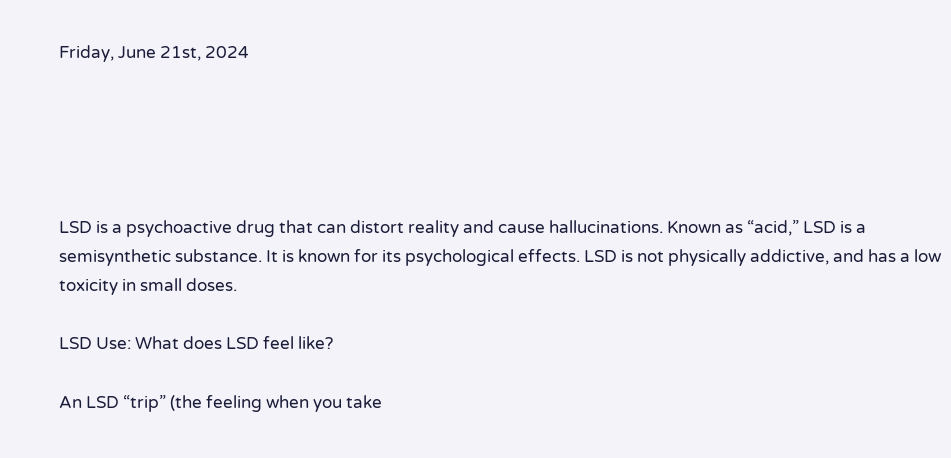Friday, June 21st, 2024





LSD is a psychoactive drug that can distort reality and cause hallucinations. Known as “acid,” LSD is a semisynthetic substance. It is known for its psychological effects. LSD is not physically addictive, and has a low toxicity in small doses.

LSD Use: What does LSD feel like?

An LSD “trip” (the feeling when you take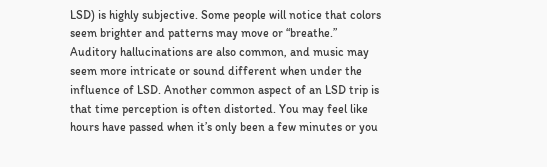LSD) is highly subjective. Some people will notice that colors seem brighter and patterns may move or “breathe.” Auditory hallucinations are also common, and music may seem more intricate or sound different when under the influence of LSD. Another common aspect of an LSD trip is that time perception is often distorted. You may feel like hours have passed when it’s only been a few minutes or you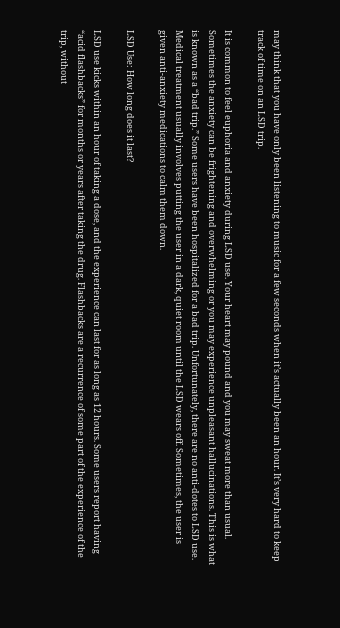may think that you have only been listening to music for a few seconds when it’s actually been an hour. It’s very hard to keep track of time on an LSD trip.

It is common to feel euphoria and anxiety during LSD use. Your heart may pound and you may sweat more than usual. Sometimes the anxiety can be frightening and overwhelming or you may experience unpleasant hallucinations. This is what is known as a “bad trip.” Some users have been hospitalized for a bad trip. Unfortunately, there are no anti-dotes to LSD use. Medical treatment usually involves putting the user in a dark, quiet room until the LSD wears off. Sometimes, the user is given anti-anxiety medications to calm them down.

LSD Use: How long does it last?

LSD use kicks within an hour of taking a dose, and the experience can last for as long as 12 hours. Some users report having “acid flashbacks” for months or years after taking the drug. Flashbacks are a recurrence of some part of the experience of the trip, without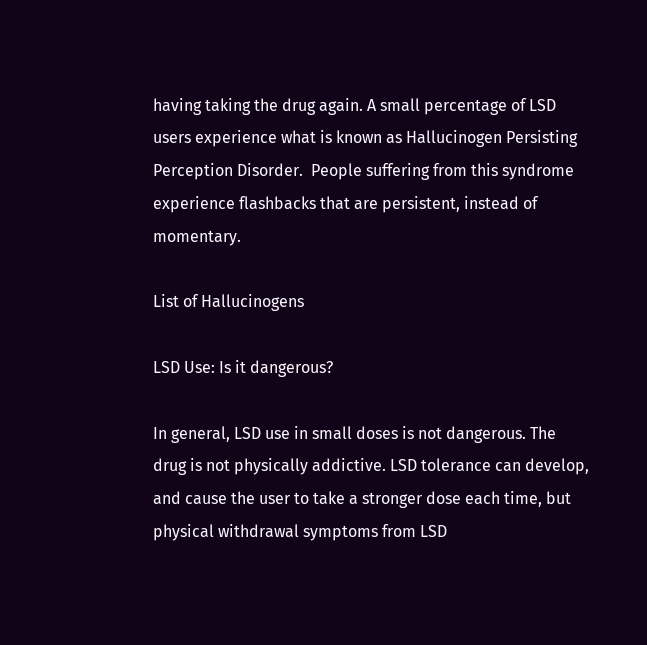having taking the drug again. A small percentage of LSD users experience what is known as Hallucinogen Persisting Perception Disorder.  People suffering from this syndrome experience flashbacks that are persistent, instead of momentary.

List of Hallucinogens

LSD Use: Is it dangerous?

In general, LSD use in small doses is not dangerous. The drug is not physically addictive. LSD tolerance can develop, and cause the user to take a stronger dose each time, but physical withdrawal symptoms from LSD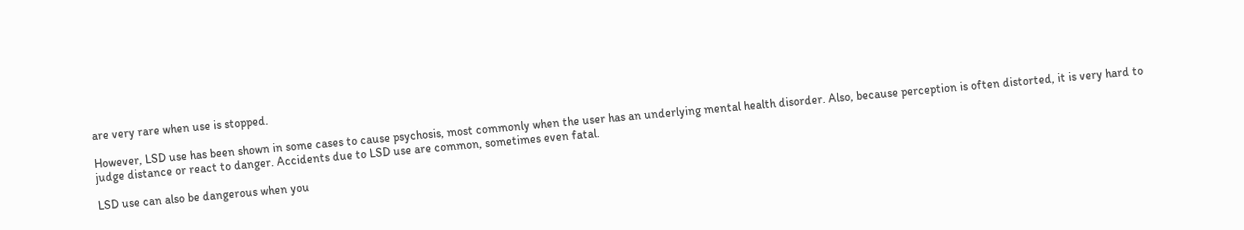are very rare when use is stopped.

However, LSD use has been shown in some cases to cause psychosis, most commonly when the user has an underlying mental health disorder. Also, because perception is often distorted, it is very hard to judge distance or react to danger. Accidents due to LSD use are common, sometimes even fatal.

LSD use can also be dangerous when you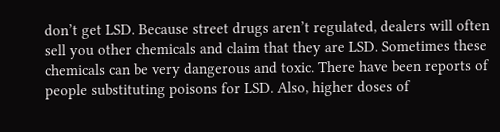don’t get LSD. Because street drugs aren’t regulated, dealers will often sell you other chemicals and claim that they are LSD. Sometimes these chemicals can be very dangerous and toxic. There have been reports of people substituting poisons for LSD. Also, higher doses of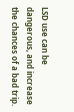LSD use can be dangerous, and increase the chances of a bad trip.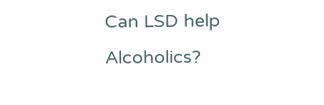Can LSD help Alcoholics?